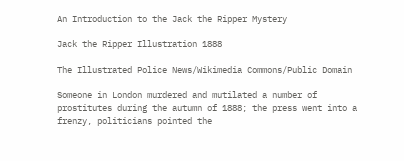An Introduction to the Jack the Ripper Mystery

Jack the Ripper Illustration 1888

The Illustrated Police News/Wikimedia Commons/Public Domain

Someone in London murdered and mutilated a number of prostitutes during the autumn of 1888; the press went into a frenzy, politicians pointed the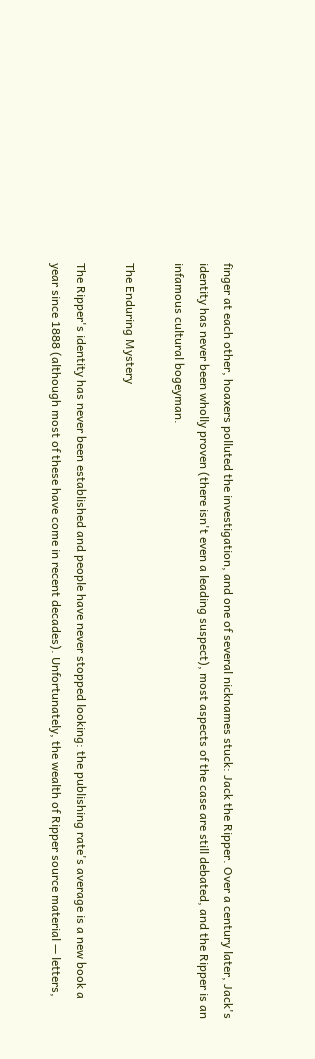finger at each other, hoaxers polluted the investigation, and one of several nicknames stuck: Jack the Ripper. Over a century later, Jack's identity has never been wholly proven (there isn't even a leading suspect), most aspects of the case are still debated, and the Ripper is an infamous cultural bogeyman.

The Enduring Mystery

The Ripper's identity has never been established and people have never stopped looking: the publishing rate's average is a new book a year since 1888 (although most of these have come in recent decades). Unfortunately, the wealth of Ripper source material — letters,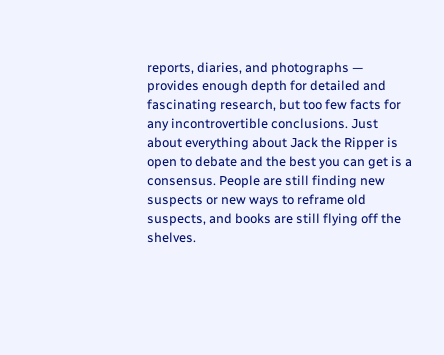reports, diaries, and photographs — provides enough depth for detailed and fascinating research, but too few facts for any incontrovertible conclusions. Just about everything about Jack the Ripper is open to debate and the best you can get is a consensus. People are still finding new suspects or new ways to reframe old suspects, and books are still flying off the shelves.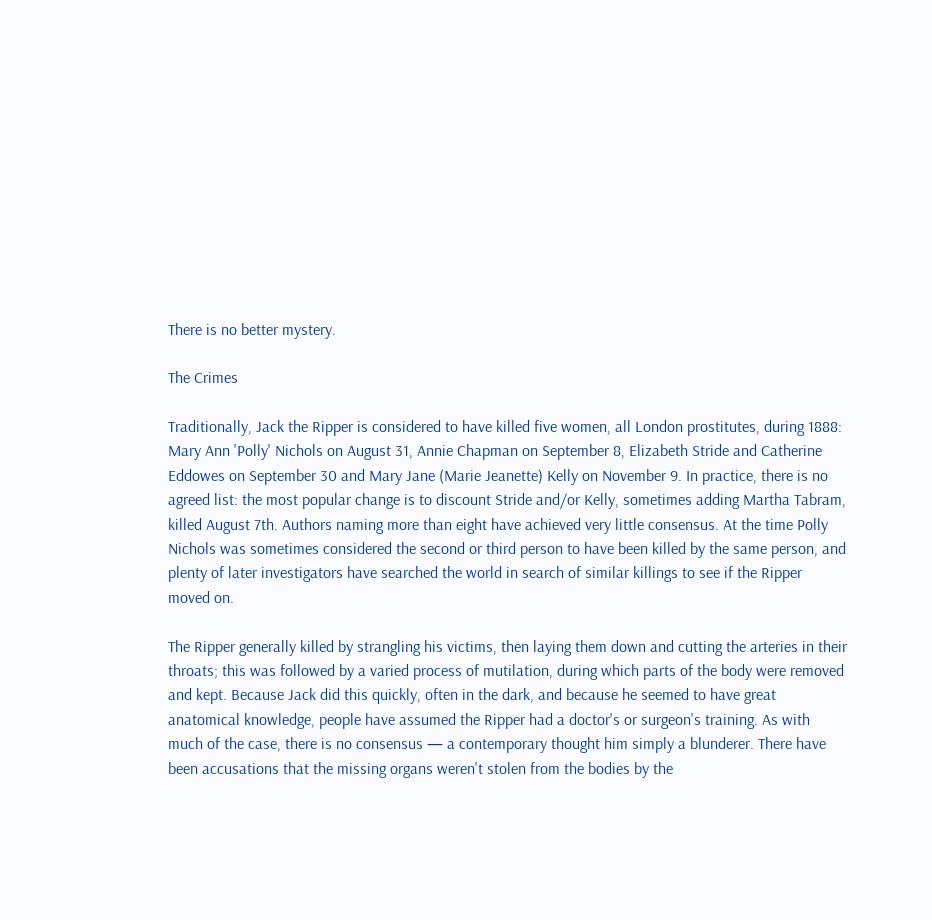There is no better mystery.

The Crimes

Traditionally, Jack the Ripper is considered to have killed five women, all London prostitutes, during 1888: Mary Ann 'Polly' Nichols on August 31, Annie Chapman on September 8, Elizabeth Stride and Catherine Eddowes on September 30 and Mary Jane (Marie Jeanette) Kelly on November 9. In practice, there is no agreed list: the most popular change is to discount Stride and/or Kelly, sometimes adding Martha Tabram, killed August 7th. Authors naming more than eight have achieved very little consensus. At the time Polly Nichols was sometimes considered the second or third person to have been killed by the same person, and plenty of later investigators have searched the world in search of similar killings to see if the Ripper moved on.

The Ripper generally killed by strangling his victims, then laying them down and cutting the arteries in their throats; this was followed by a varied process of mutilation, during which parts of the body were removed and kept. Because Jack did this quickly, often in the dark, and because he seemed to have great anatomical knowledge, people have assumed the Ripper had a doctor's or surgeon's training. As with much of the case, there is no consensus — a contemporary thought him simply a blunderer. There have been accusations that the missing organs weren't stolen from the bodies by the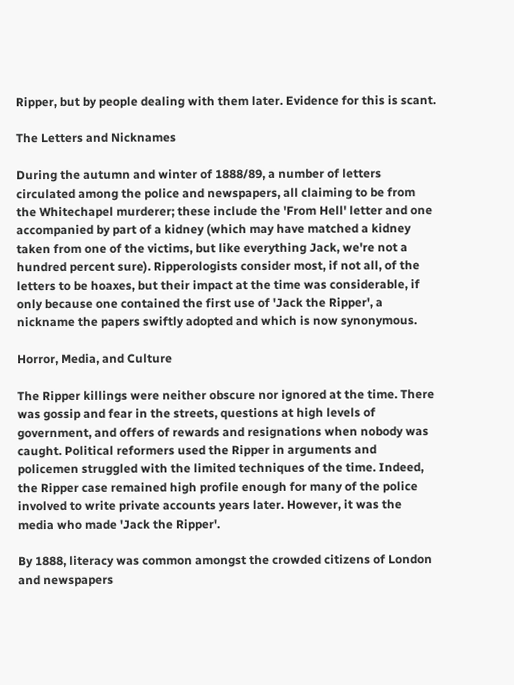Ripper, but by people dealing with them later. Evidence for this is scant.

The Letters and Nicknames

During the autumn and winter of 1888/89, a number of letters circulated among the police and newspapers, all claiming to be from the Whitechapel murderer; these include the 'From Hell' letter and one accompanied by part of a kidney (which may have matched a kidney taken from one of the victims, but like everything Jack, we're not a hundred percent sure). Ripperologists consider most, if not all, of the letters to be hoaxes, but their impact at the time was considerable, if only because one contained the first use of 'Jack the Ripper', a nickname the papers swiftly adopted and which is now synonymous.

Horror, Media, and Culture

The Ripper killings were neither obscure nor ignored at the time. There was gossip and fear in the streets, questions at high levels of government, and offers of rewards and resignations when nobody was caught. Political reformers used the Ripper in arguments and policemen struggled with the limited techniques of the time. Indeed, the Ripper case remained high profile enough for many of the police involved to write private accounts years later. However, it was the media who made 'Jack the Ripper'.

By 1888, literacy was common amongst the crowded citizens of London and newspapers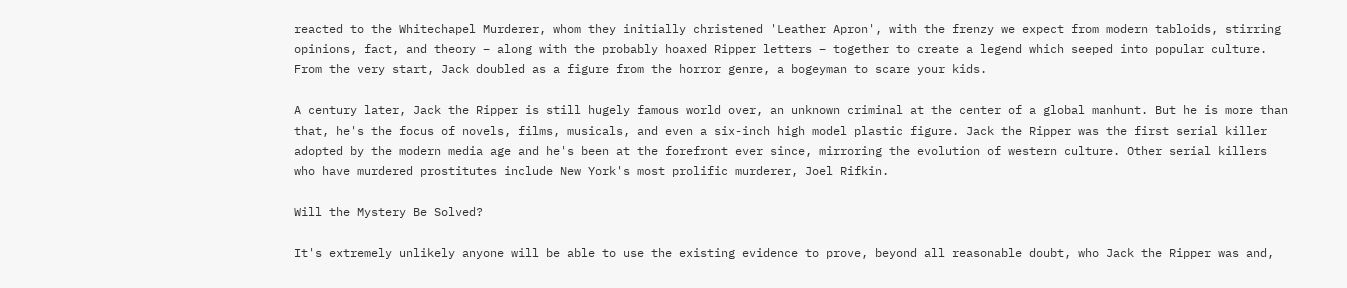reacted to the Whitechapel Murderer, whom they initially christened 'Leather Apron', with the frenzy we expect from modern tabloids, stirring opinions, fact, and theory – along with the probably hoaxed Ripper letters – together to create a legend which seeped into popular culture. From the very start, Jack doubled as a figure from the horror genre, a bogeyman to scare your kids.

A century later, Jack the Ripper is still hugely famous world over, an unknown criminal at the center of a global manhunt. But he is more than that, he's the focus of novels, films, musicals, and even a six-inch high model plastic figure. Jack the Ripper was the first serial killer adopted by the modern media age and he's been at the forefront ever since, mirroring the evolution of western culture. Other serial killers who have murdered prostitutes include New York's most prolific murderer, Joel Rifkin.

Will the Mystery Be Solved?

It's extremely unlikely anyone will be able to use the existing evidence to prove, beyond all reasonable doubt, who Jack the Ripper was and,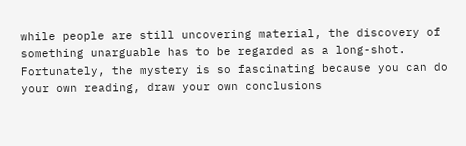while people are still uncovering material, the discovery of something unarguable has to be regarded as a long-shot. Fortunately, the mystery is so fascinating because you can do your own reading, draw your own conclusions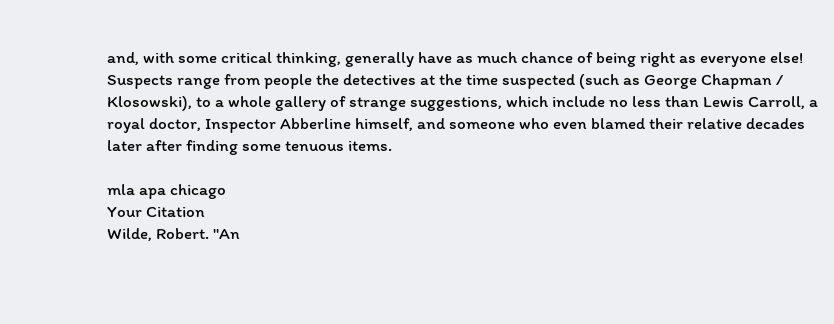and, with some critical thinking, generally have as much chance of being right as everyone else! Suspects range from people the detectives at the time suspected (such as George Chapman / Klosowski), to a whole gallery of strange suggestions, which include no less than Lewis Carroll, a royal doctor, Inspector Abberline himself, and someone who even blamed their relative decades later after finding some tenuous items.

mla apa chicago
Your Citation
Wilde, Robert. "An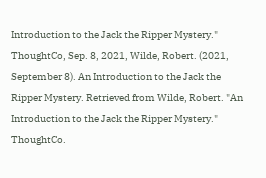Introduction to the Jack the Ripper Mystery." ThoughtCo, Sep. 8, 2021, Wilde, Robert. (2021, September 8). An Introduction to the Jack the Ripper Mystery. Retrieved from Wilde, Robert. "An Introduction to the Jack the Ripper Mystery." ThoughtCo.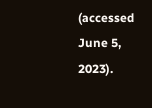(accessed June 5, 2023).